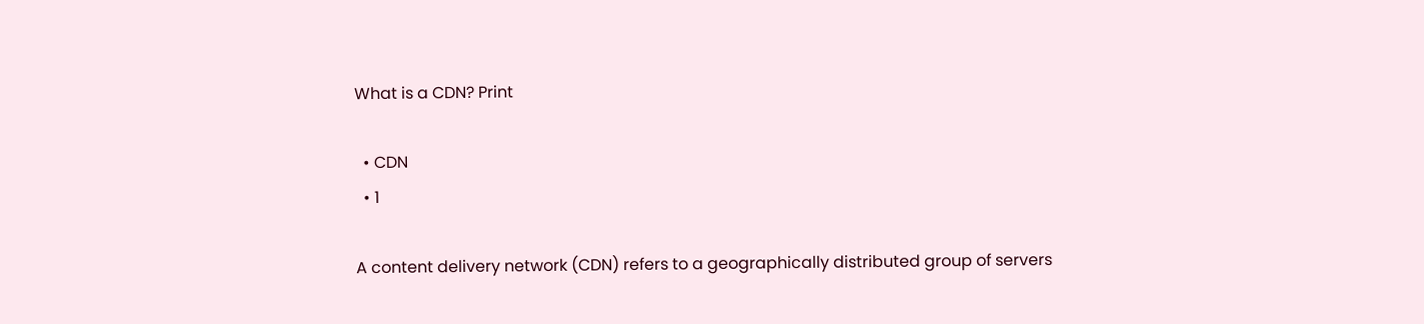What is a CDN? Print

  • CDN
  • 1

A content delivery network (CDN) refers to a geographically distributed group of servers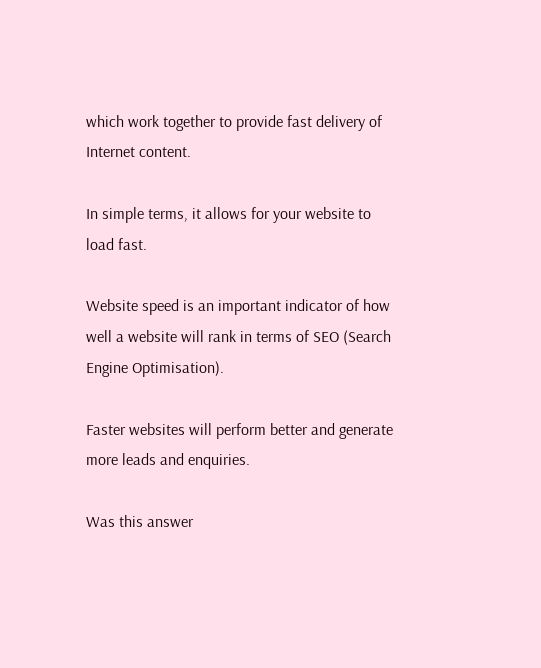which work together to provide fast delivery of Internet content.

In simple terms, it allows for your website to load fast.

Website speed is an important indicator of how well a website will rank in terms of SEO (Search Engine Optimisation).

Faster websites will perform better and generate more leads and enquiries.

Was this answer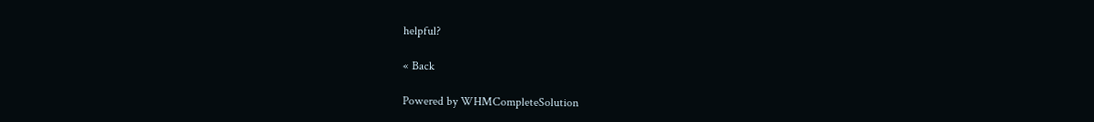helpful?

« Back

Powered by WHMCompleteSolution